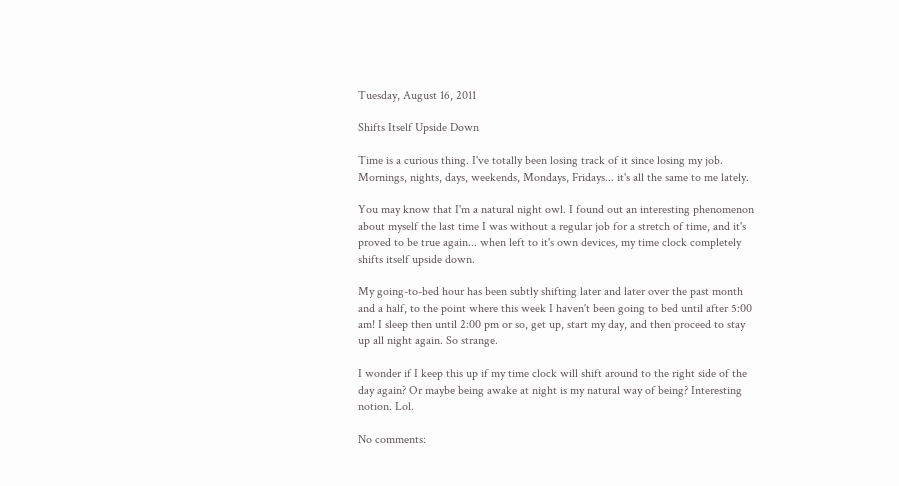Tuesday, August 16, 2011

Shifts Itself Upside Down

Time is a curious thing. I've totally been losing track of it since losing my job. Mornings, nights, days, weekends, Mondays, Fridays... it's all the same to me lately.

You may know that I'm a natural night owl. I found out an interesting phenomenon about myself the last time I was without a regular job for a stretch of time, and it's proved to be true again... when left to it's own devices, my time clock completely shifts itself upside down.

My going-to-bed hour has been subtly shifting later and later over the past month and a half, to the point where this week I haven't been going to bed until after 5:00 am! I sleep then until 2:00 pm or so, get up, start my day, and then proceed to stay up all night again. So strange.

I wonder if I keep this up if my time clock will shift around to the right side of the day again? Or maybe being awake at night is my natural way of being? Interesting notion. Lol.

No comments: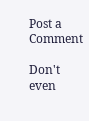Post a Comment

Don't even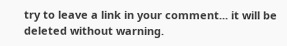try to leave a link in your comment... it will be deleted without warning.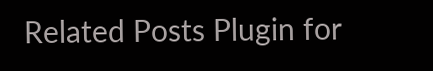Related Posts Plugin for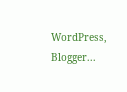WordPress, Blogger...